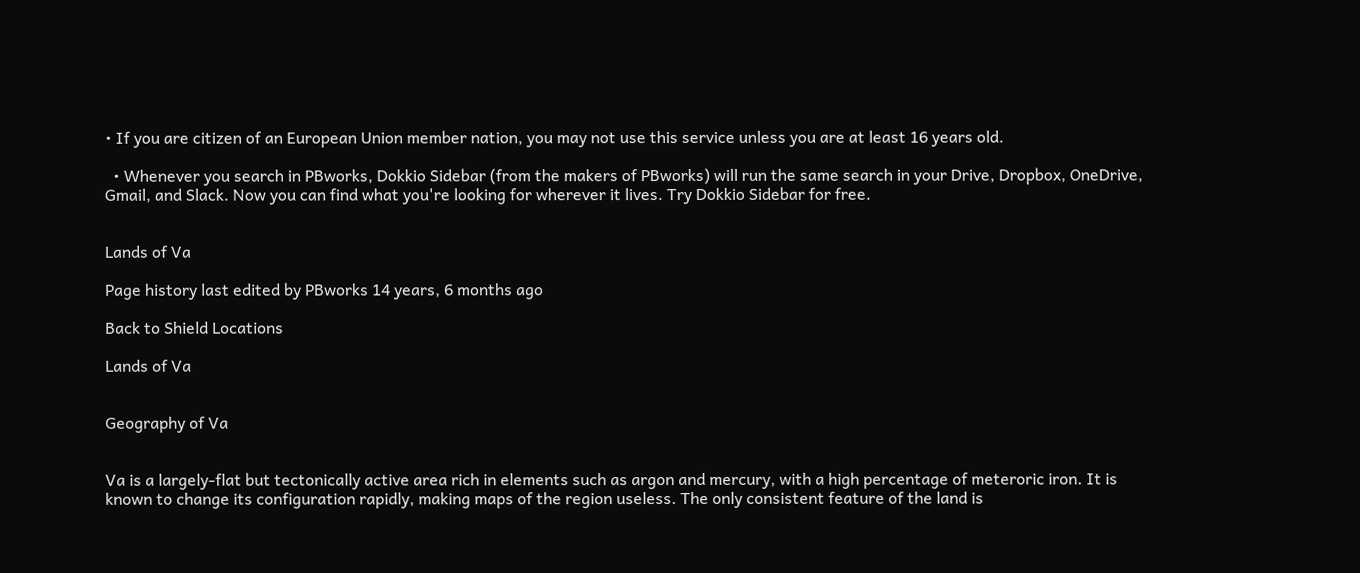• If you are citizen of an European Union member nation, you may not use this service unless you are at least 16 years old.

  • Whenever you search in PBworks, Dokkio Sidebar (from the makers of PBworks) will run the same search in your Drive, Dropbox, OneDrive, Gmail, and Slack. Now you can find what you're looking for wherever it lives. Try Dokkio Sidebar for free.


Lands of Va

Page history last edited by PBworks 14 years, 6 months ago

Back to Shield Locations

Lands of Va


Geography of Va


Va is a largely-flat but tectonically active area rich in elements such as argon and mercury, with a high percentage of meteroric iron. It is known to change its configuration rapidly, making maps of the region useless. The only consistent feature of the land is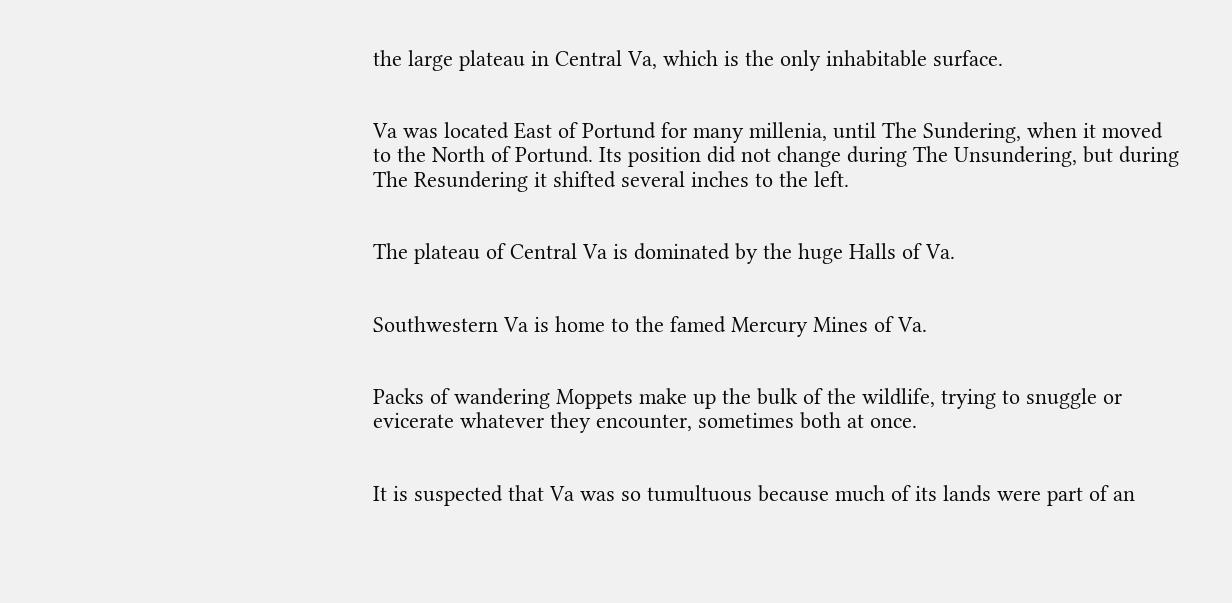the large plateau in Central Va, which is the only inhabitable surface.


Va was located East of Portund for many millenia, until The Sundering, when it moved to the North of Portund. Its position did not change during The Unsundering, but during The Resundering it shifted several inches to the left.


The plateau of Central Va is dominated by the huge Halls of Va.


Southwestern Va is home to the famed Mercury Mines of Va.


Packs of wandering Moppets make up the bulk of the wildlife, trying to snuggle or evicerate whatever they encounter, sometimes both at once.


It is suspected that Va was so tumultuous because much of its lands were part of an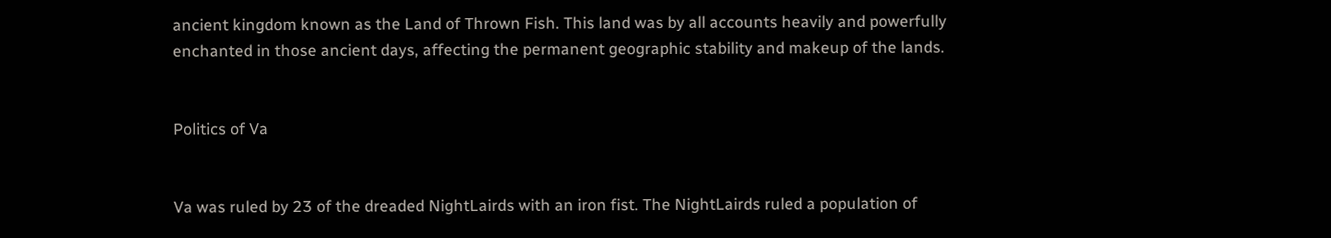ancient kingdom known as the Land of Thrown Fish. This land was by all accounts heavily and powerfully enchanted in those ancient days, affecting the permanent geographic stability and makeup of the lands.


Politics of Va


Va was ruled by 23 of the dreaded NightLairds with an iron fist. The NightLairds ruled a population of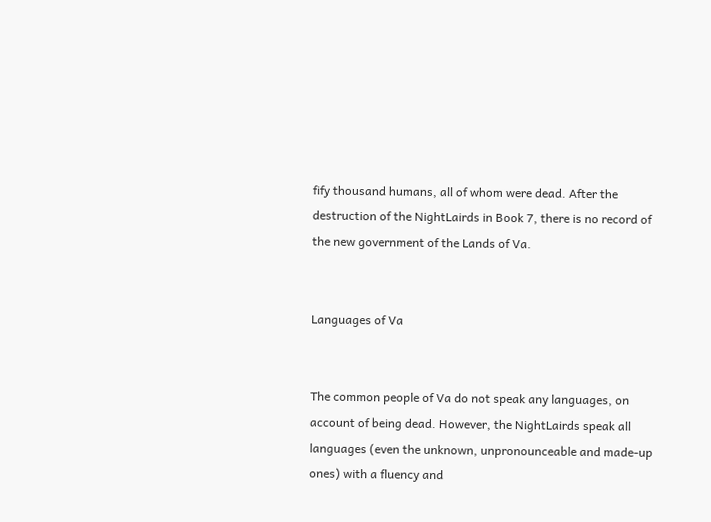fify thousand humans, all of whom were dead. After the destruction of the NightLairds in Book 7, there is no record of the new government of the Lands of Va.


Languages of Va


The common people of Va do not speak any languages, on account of being dead. However, the NightLairds speak all languages (even the unknown, unpronounceable and made-up ones) with a fluency and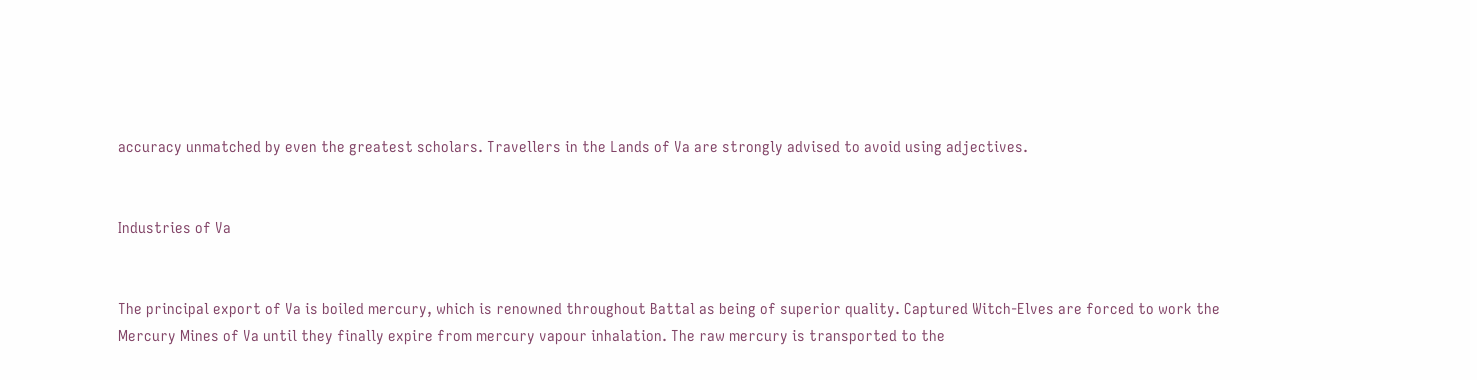accuracy unmatched by even the greatest scholars. Travellers in the Lands of Va are strongly advised to avoid using adjectives.


Industries of Va


The principal export of Va is boiled mercury, which is renowned throughout Battal as being of superior quality. Captured Witch-Elves are forced to work the Mercury Mines of Va until they finally expire from mercury vapour inhalation. The raw mercury is transported to the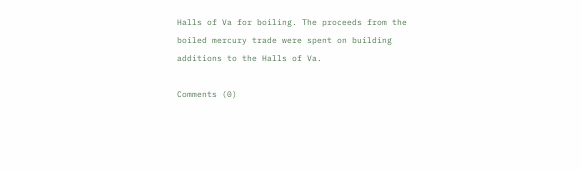Halls of Va for boiling. The proceeds from the boiled mercury trade were spent on building additions to the Halls of Va.

Comments (0)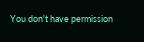You don't have permission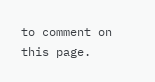to comment on this page.